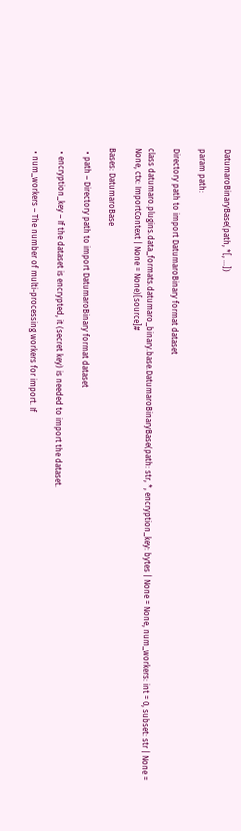DatumaroBinaryBase(path, *[, ...])

param path:

Directory path to import DatumaroBinary format dataset

class datumaro.plugins.data_formats.datumaro_binary.base.DatumaroBinaryBase(path: str, *, encryption_key: bytes | None = None, num_workers: int = 0, subset: str | None = None, ctx: ImportContext | None = None)[source]#

Bases: DatumaroBase

  • path – Directory path to import DatumaroBinary format dataset

  • encryption_key – If the dataset is encrypted, it (secret key) is needed to import the dataset.

  • num_workers – The number of multi-processing workers for import. If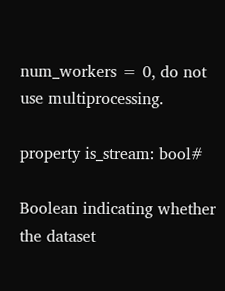num_workers = 0, do not use multiprocessing.

property is_stream: bool#

Boolean indicating whether the dataset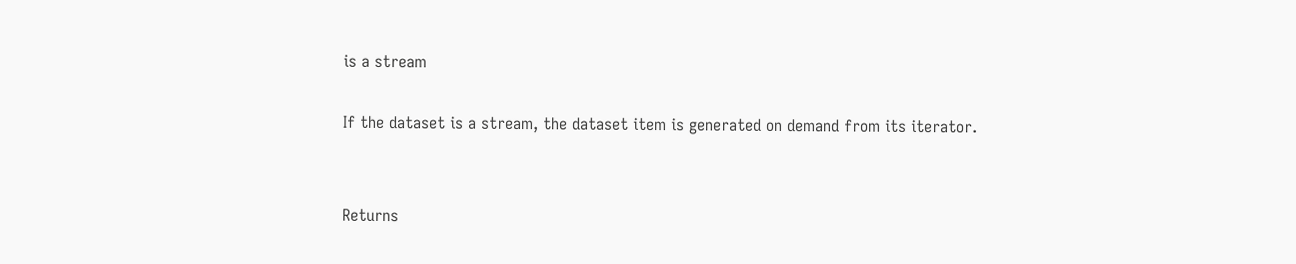is a stream

If the dataset is a stream, the dataset item is generated on demand from its iterator.


Returns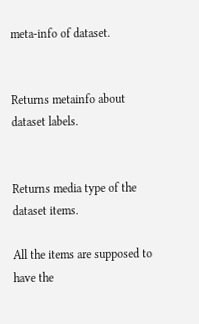meta-info of dataset.


Returns metainfo about dataset labels.


Returns media type of the dataset items.

All the items are supposed to have the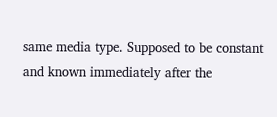same media type. Supposed to be constant and known immediately after the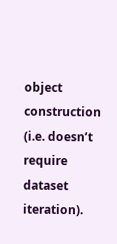object construction (i.e. doesn’t require dataset iteration).